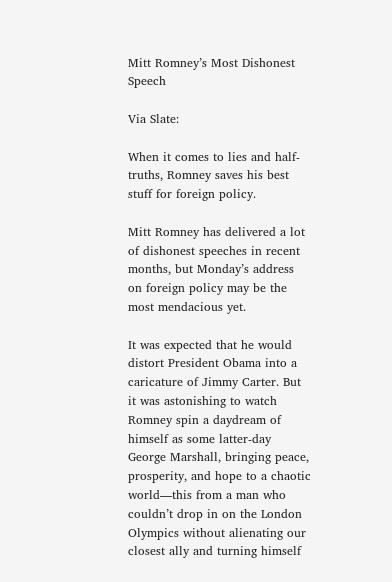Mitt Romney’s Most Dishonest Speech

Via Slate:

When it comes to lies and half-truths, Romney saves his best stuff for foreign policy.

Mitt Romney has delivered a lot of dishonest speeches in recent months, but Monday’s address on foreign policy may be the most mendacious yet.

It was expected that he would distort President Obama into a caricature of Jimmy Carter. But it was astonishing to watch Romney spin a daydream of himself as some latter-day George Marshall, bringing peace, prosperity, and hope to a chaotic world—this from a man who couldn’t drop in on the London Olympics without alienating our closest ally and turning himself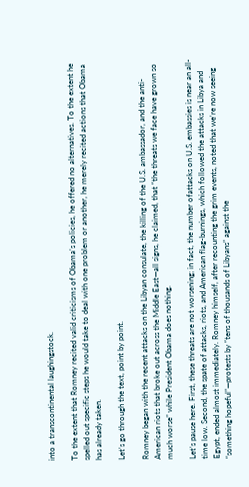into a transcontinental laughingstock.

To the extent that Romney recited valid criticisms of Obama’s policies, he offered no alternatives. To the extent he spelled out specific steps he would take to deal with one problem or another, he merely recited actions that Obama has already taken.

Let’s go through the text, point by point.

Romney began with the recent attacks on the Libyan consulate, the killing of the U.S. ambassador, and the anti-American riots that broke out across the Middle East—all signs, he claimed, that “the threats we face have grown so much worse” while President Obama does nothing.

Let’s pause here. First, these threats are not worsening; in fact, the number ofattacks on U.S. embassies is near an all-time low. Second, the spate of attacks, riots, and American flag-burnings, which followed the attacks in Libya and Egypt, ended almost immediately. Romney himself, after recounting the grim events, noted that we’re now seeing “something hopeful”—protests by “tens of thousands of Libyans” against the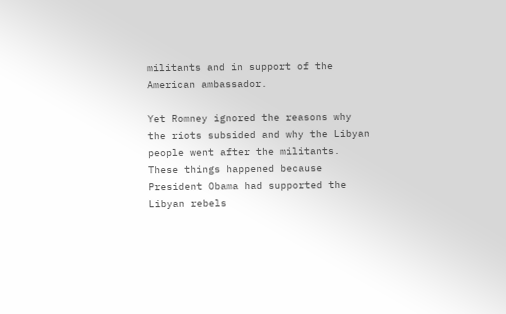militants and in support of the American ambassador.

Yet Romney ignored the reasons why the riots subsided and why the Libyan people went after the militants. These things happened because President Obama had supported the Libyan rebels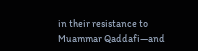in their resistance to Muammar Qaddafi—and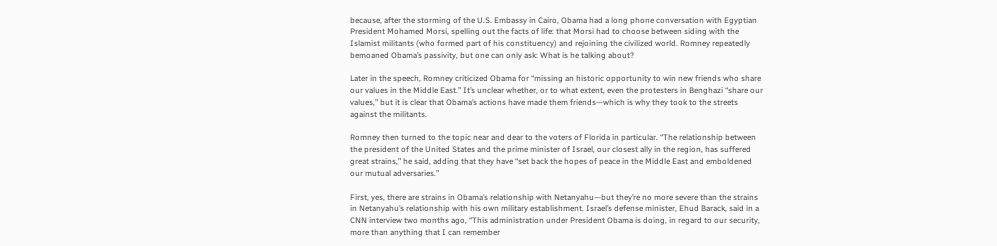because, after the storming of the U.S. Embassy in Cairo, Obama had a long phone conversation with Egyptian President Mohamed Morsi, spelling out the facts of life: that Morsi had to choose between siding with the Islamist militants (who formed part of his constituency) and rejoining the civilized world. Romney repeatedly bemoaned Obama’s passivity, but one can only ask: What is he talking about?

Later in the speech, Romney criticized Obama for “missing an historic opportunity to win new friends who share our values in the Middle East.” It’s unclear whether, or to what extent, even the protesters in Benghazi “share our values,” but it is clear that Obama’s actions have made them friends—which is why they took to the streets against the militants.

Romney then turned to the topic near and dear to the voters of Florida in particular. “The relationship between the president of the United States and the prime minister of Israel, our closest ally in the region, has suffered great strains,” he said, adding that they have “set back the hopes of peace in the Middle East and emboldened our mutual adversaries.”

First, yes, there are strains in Obama’s relationship with Netanyahu—but they’re no more severe than the strains in Netanyahu’s relationship with his own military establishment. Israel’s defense minister, Ehud Barack, said in a CNN interview two months ago, “This administration under President Obama is doing, in regard to our security, more than anything that I can remember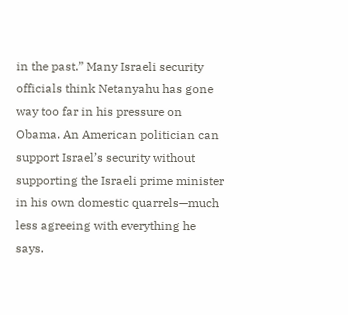in the past.” Many Israeli security officials think Netanyahu has gone way too far in his pressure on Obama. An American politician can support Israel’s security without supporting the Israeli prime minister in his own domestic quarrels—much less agreeing with everything he says.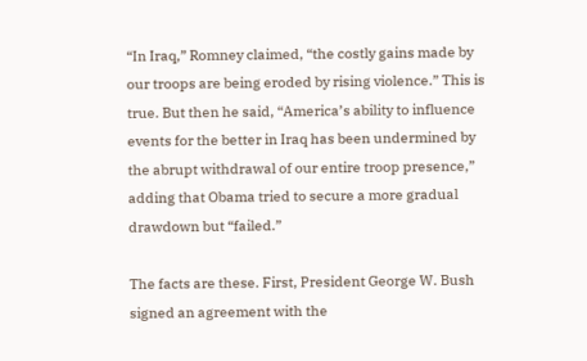“In Iraq,” Romney claimed, “the costly gains made by our troops are being eroded by rising violence.” This is true. But then he said, “America’s ability to influence events for the better in Iraq has been undermined by the abrupt withdrawal of our entire troop presence,” adding that Obama tried to secure a more gradual drawdown but “failed.”

The facts are these. First, President George W. Bush signed an agreement with the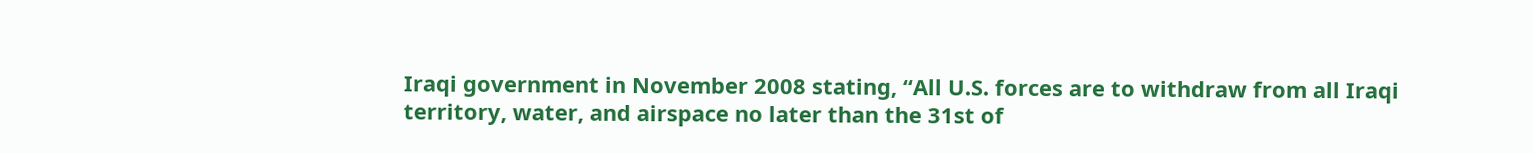Iraqi government in November 2008 stating, “All U.S. forces are to withdraw from all Iraqi territory, water, and airspace no later than the 31st of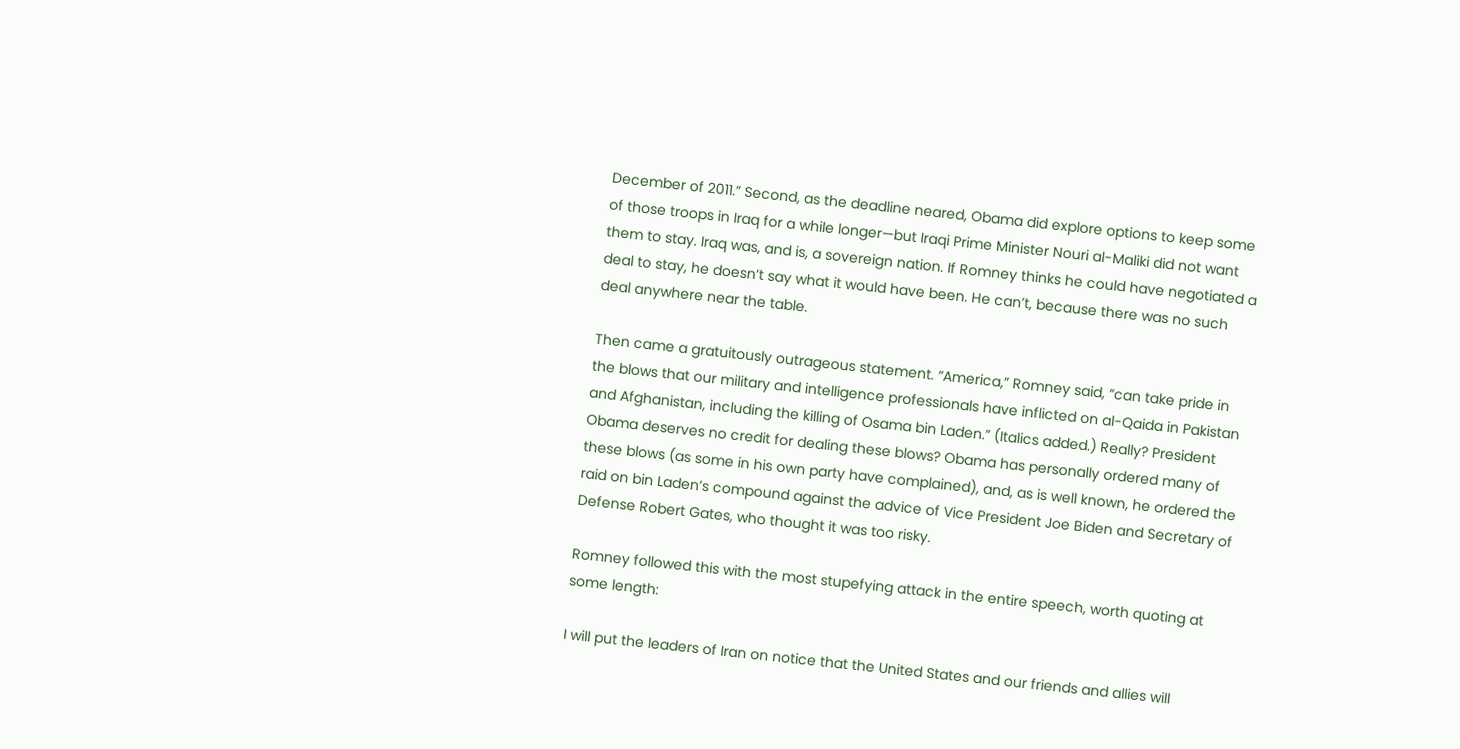December of 2011.” Second, as the deadline neared, Obama did explore options to keep some of those troops in Iraq for a while longer—but Iraqi Prime Minister Nouri al-Maliki did not want them to stay. Iraq was, and is, a sovereign nation. If Romney thinks he could have negotiated a deal to stay, he doesn’t say what it would have been. He can’t, because there was no such deal anywhere near the table.

Then came a gratuitously outrageous statement. “America,” Romney said, “can take pride in the blows that our military and intelligence professionals have inflicted on al-Qaida in Pakistan and Afghanistan, including the killing of Osama bin Laden.” (Italics added.) Really? President Obama deserves no credit for dealing these blows? Obama has personally ordered many of these blows (as some in his own party have complained), and, as is well known, he ordered the raid on bin Laden’s compound against the advice of Vice President Joe Biden and Secretary of Defense Robert Gates, who thought it was too risky.

Romney followed this with the most stupefying attack in the entire speech, worth quoting at some length:

I will put the leaders of Iran on notice that the United States and our friends and allies will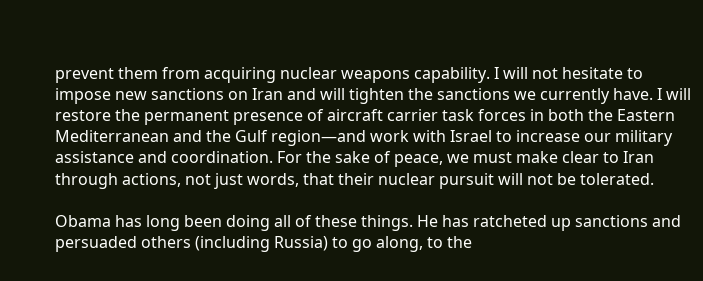prevent them from acquiring nuclear weapons capability. I will not hesitate to impose new sanctions on Iran and will tighten the sanctions we currently have. I will restore the permanent presence of aircraft carrier task forces in both the Eastern Mediterranean and the Gulf region—and work with Israel to increase our military assistance and coordination. For the sake of peace, we must make clear to Iran through actions, not just words, that their nuclear pursuit will not be tolerated.

Obama has long been doing all of these things. He has ratcheted up sanctions and persuaded others (including Russia) to go along, to the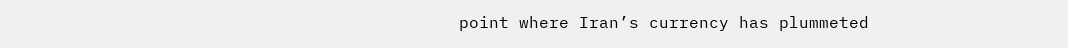point where Iran’s currency has plummeted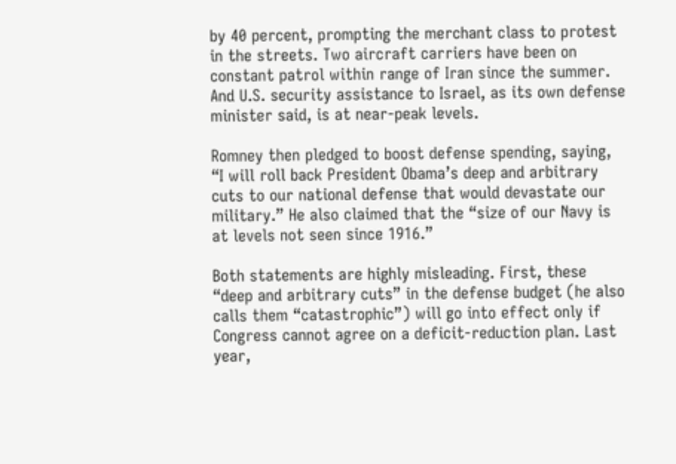by 40 percent, prompting the merchant class to protest in the streets. Two aircraft carriers have been on constant patrol within range of Iran since the summer. And U.S. security assistance to Israel, as its own defense minister said, is at near-peak levels.

Romney then pledged to boost defense spending, saying, “I will roll back President Obama’s deep and arbitrary cuts to our national defense that would devastate our military.” He also claimed that the “size of our Navy is at levels not seen since 1916.”

Both statements are highly misleading. First, these “deep and arbitrary cuts” in the defense budget (he also calls them “catastrophic”) will go into effect only if Congress cannot agree on a deficit-reduction plan. Last year,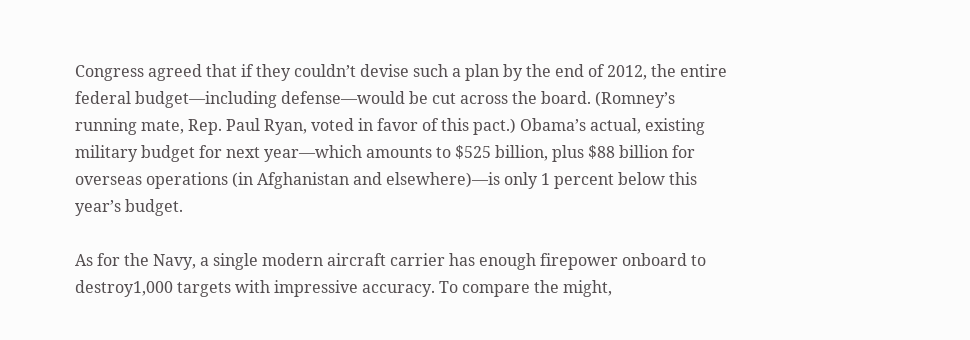Congress agreed that if they couldn’t devise such a plan by the end of 2012, the entire federal budget—including defense—would be cut across the board. (Romney’s running mate, Rep. Paul Ryan, voted in favor of this pact.) Obama’s actual, existing military budget for next year—which amounts to $525 billion, plus $88 billion for overseas operations (in Afghanistan and elsewhere)—is only 1 percent below this year’s budget.

As for the Navy, a single modern aircraft carrier has enough firepower onboard to destroy1,000 targets with impressive accuracy. To compare the might,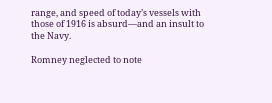range, and speed of today’s vessels with those of 1916 is absurd—and an insult to the Navy.

Romney neglected to note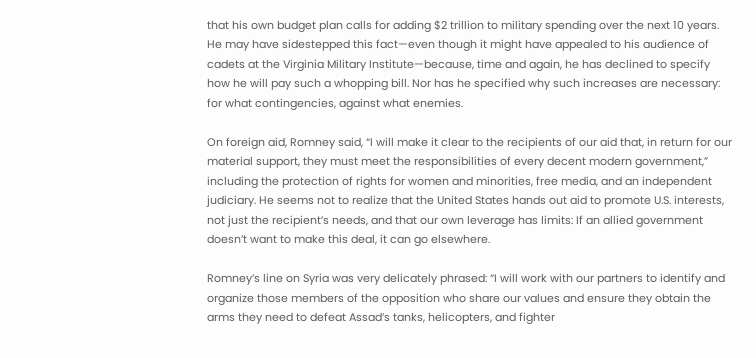that his own budget plan calls for adding $2 trillion to military spending over the next 10 years. He may have sidestepped this fact—even though it might have appealed to his audience of cadets at the Virginia Military Institute—because, time and again, he has declined to specify how he will pay such a whopping bill. Nor has he specified why such increases are necessary: for what contingencies, against what enemies.

On foreign aid, Romney said, “I will make it clear to the recipients of our aid that, in return for our material support, they must meet the responsibilities of every decent modern government,” including the protection of rights for women and minorities, free media, and an independent judiciary. He seems not to realize that the United States hands out aid to promote U.S. interests, not just the recipient’s needs, and that our own leverage has limits: If an allied government doesn’t want to make this deal, it can go elsewhere.

Romney’s line on Syria was very delicately phrased: “I will work with our partners to identify and organize those members of the opposition who share our values and ensure they obtain the arms they need to defeat Assad’s tanks, helicopters, and fighter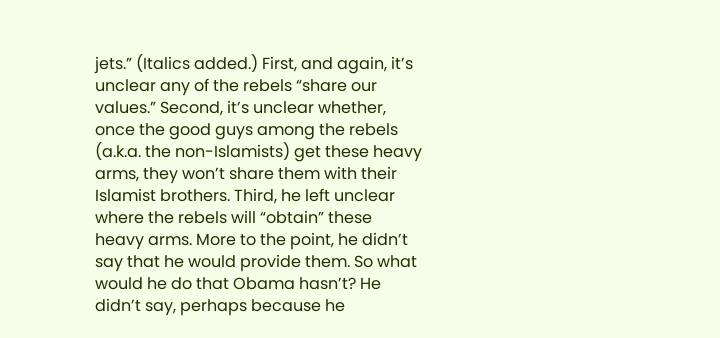jets.” (Italics added.) First, and again, it’s unclear any of the rebels “share our values.” Second, it’s unclear whether, once the good guys among the rebels (a.k.a. the non-Islamists) get these heavy arms, they won’t share them with their Islamist brothers. Third, he left unclear where the rebels will “obtain” these heavy arms. More to the point, he didn’t say that he would provide them. So what would he do that Obama hasn’t? He didn’t say, perhaps because he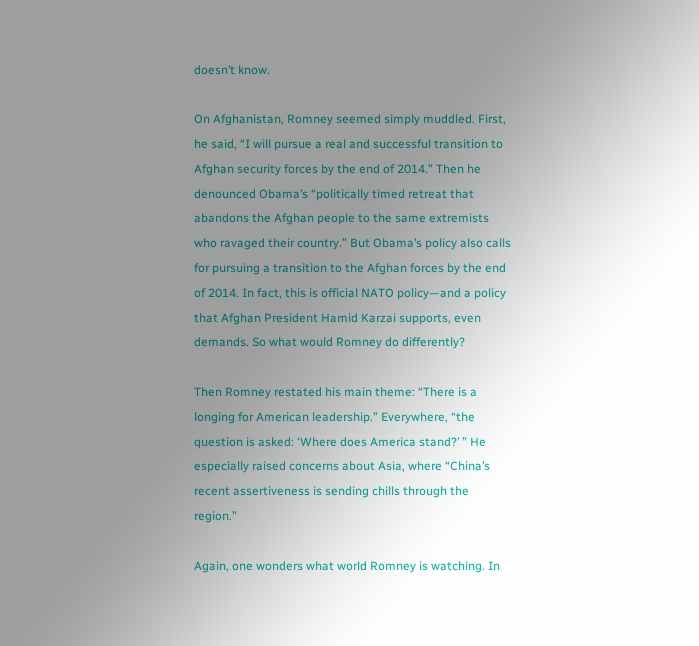doesn’t know.

On Afghanistan, Romney seemed simply muddled. First, he said, “I will pursue a real and successful transition to Afghan security forces by the end of 2014.” Then he denounced Obama’s “politically timed retreat that abandons the Afghan people to the same extremists who ravaged their country.” But Obama’s policy also calls for pursuing a transition to the Afghan forces by the end of 2014. In fact, this is official NATO policy—and a policy that Afghan President Hamid Karzai supports, even demands. So what would Romney do differently?

Then Romney restated his main theme: “There is a longing for American leadership.” Everywhere, “the question is asked: ‘Where does America stand?’ ” He especially raised concerns about Asia, where “China’s recent assertiveness is sending chills through the region.”

Again, one wonders what world Romney is watching. In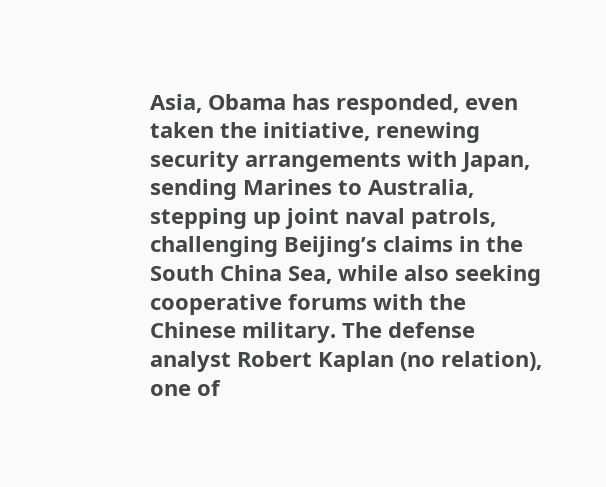Asia, Obama has responded, even taken the initiative, renewing security arrangements with Japan, sending Marines to Australia, stepping up joint naval patrols, challenging Beijing’s claims in the South China Sea, while also seeking cooperative forums with the Chinese military. The defense analyst Robert Kaplan (no relation), one of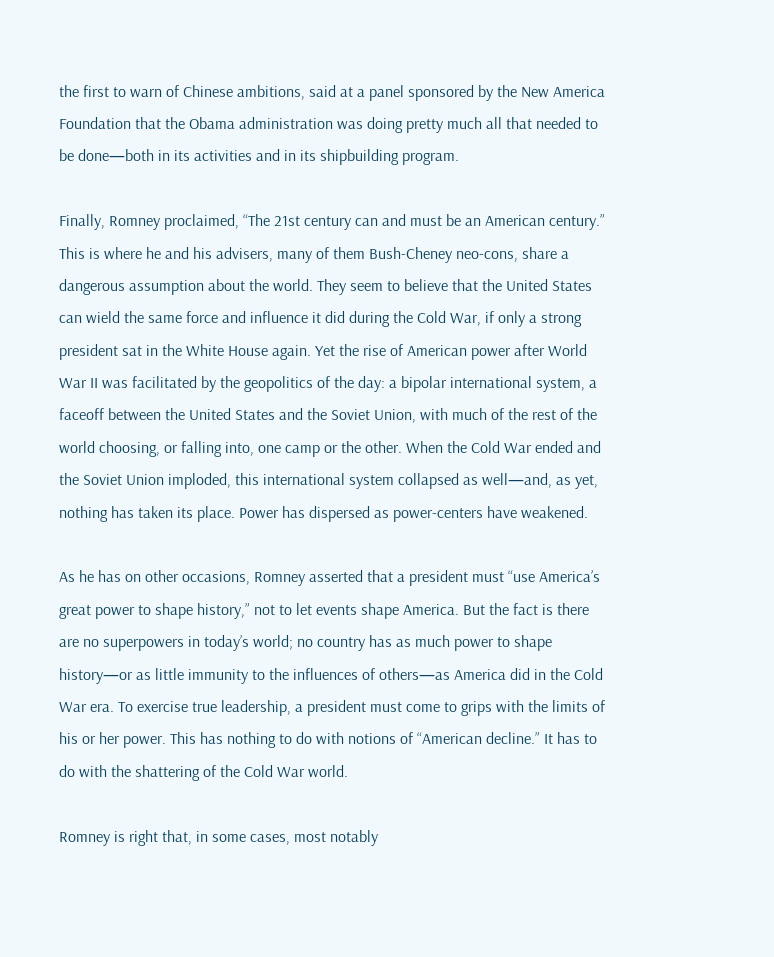the first to warn of Chinese ambitions, said at a panel sponsored by the New America Foundation that the Obama administration was doing pretty much all that needed to be done—both in its activities and in its shipbuilding program.

Finally, Romney proclaimed, “The 21st century can and must be an American century.” This is where he and his advisers, many of them Bush-Cheney neo-cons, share a dangerous assumption about the world. They seem to believe that the United States can wield the same force and influence it did during the Cold War, if only a strong president sat in the White House again. Yet the rise of American power after World War II was facilitated by the geopolitics of the day: a bipolar international system, a faceoff between the United States and the Soviet Union, with much of the rest of the world choosing, or falling into, one camp or the other. When the Cold War ended and the Soviet Union imploded, this international system collapsed as well—and, as yet, nothing has taken its place. Power has dispersed as power-centers have weakened.

As he has on other occasions, Romney asserted that a president must “use America’s great power to shape history,” not to let events shape America. But the fact is there are no superpowers in today’s world; no country has as much power to shape history—or as little immunity to the influences of others—as America did in the Cold War era. To exercise true leadership, a president must come to grips with the limits of his or her power. This has nothing to do with notions of “American decline.” It has to do with the shattering of the Cold War world.

Romney is right that, in some cases, most notably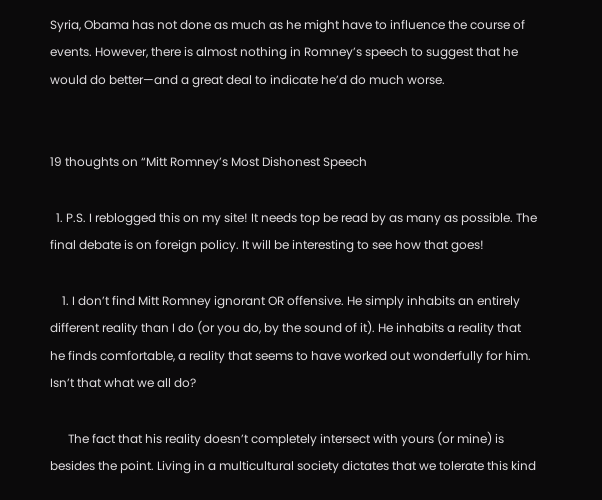Syria, Obama has not done as much as he might have to influence the course of events. However, there is almost nothing in Romney’s speech to suggest that he would do better—and a great deal to indicate he’d do much worse.


19 thoughts on “Mitt Romney’s Most Dishonest Speech

  1. P.S. I reblogged this on my site! It needs top be read by as many as possible. The final debate is on foreign policy. It will be interesting to see how that goes!

    1. I don’t find Mitt Romney ignorant OR offensive. He simply inhabits an entirely different reality than I do (or you do, by the sound of it). He inhabits a reality that he finds comfortable, a reality that seems to have worked out wonderfully for him. Isn’t that what we all do?

      The fact that his reality doesn’t completely intersect with yours (or mine) is besides the point. Living in a multicultural society dictates that we tolerate this kind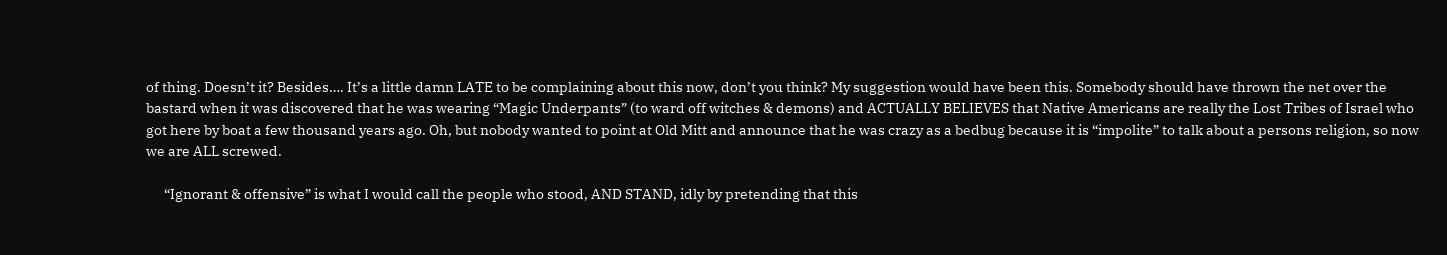of thing. Doesn’t it? Besides…. It’s a little damn LATE to be complaining about this now, don’t you think? My suggestion would have been this. Somebody should have thrown the net over the bastard when it was discovered that he was wearing “Magic Underpants” (to ward off witches & demons) and ACTUALLY BELIEVES that Native Americans are really the Lost Tribes of Israel who got here by boat a few thousand years ago. Oh, but nobody wanted to point at Old Mitt and announce that he was crazy as a bedbug because it is “impolite” to talk about a persons religion, so now we are ALL screwed.

      “Ignorant & offensive” is what I would call the people who stood, AND STAND, idly by pretending that this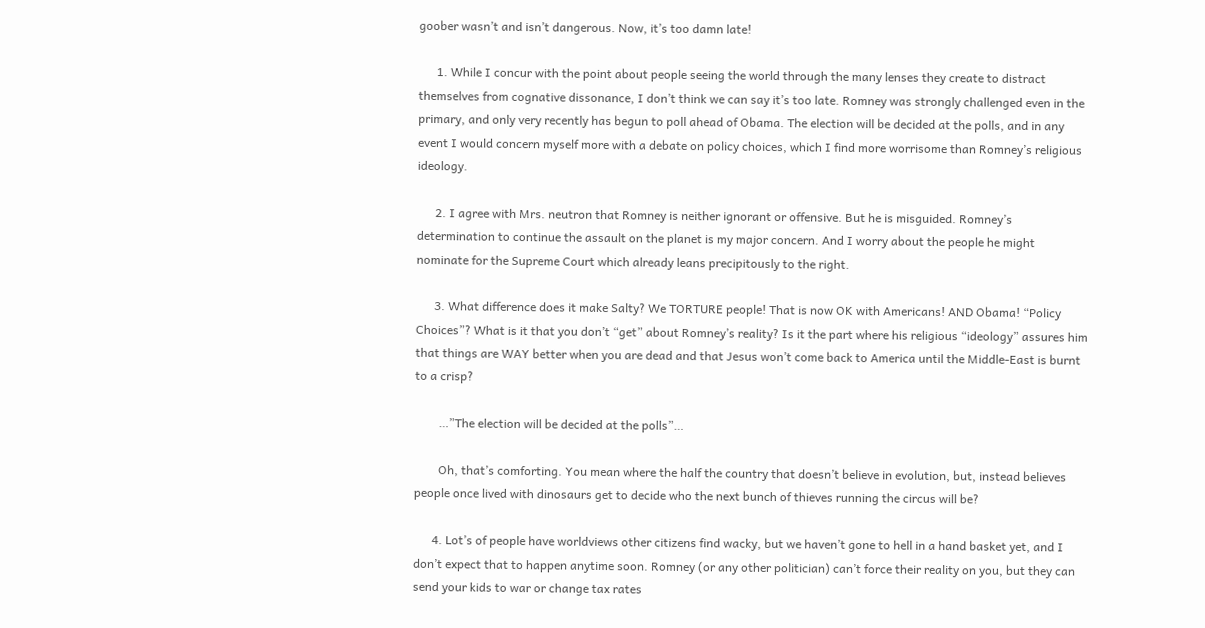goober wasn’t and isn’t dangerous. Now, it’s too damn late!

      1. While I concur with the point about people seeing the world through the many lenses they create to distract themselves from cognative dissonance, I don’t think we can say it’s too late. Romney was strongly challenged even in the primary, and only very recently has begun to poll ahead of Obama. The election will be decided at the polls, and in any event I would concern myself more with a debate on policy choices, which I find more worrisome than Romney’s religious ideology.

      2. I agree with Mrs. neutron that Romney is neither ignorant or offensive. But he is misguided. Romney’s determination to continue the assault on the planet is my major concern. And I worry about the people he might nominate for the Supreme Court which already leans precipitously to the right.

      3. What difference does it make Salty? We TORTURE people! That is now OK with Americans! AND Obama! “Policy Choices”? What is it that you don’t “get” about Romney’s reality? Is it the part where his religious “ideology” assures him that things are WAY better when you are dead and that Jesus won’t come back to America until the Middle-East is burnt to a crisp?

        …”The election will be decided at the polls”…

        Oh, that’s comforting. You mean where the half the country that doesn’t believe in evolution, but, instead believes people once lived with dinosaurs get to decide who the next bunch of thieves running the circus will be?

      4. Lot’s of people have worldviews other citizens find wacky, but we haven’t gone to hell in a hand basket yet, and I don’t expect that to happen anytime soon. Romney (or any other politician) can’t force their reality on you, but they can send your kids to war or change tax rates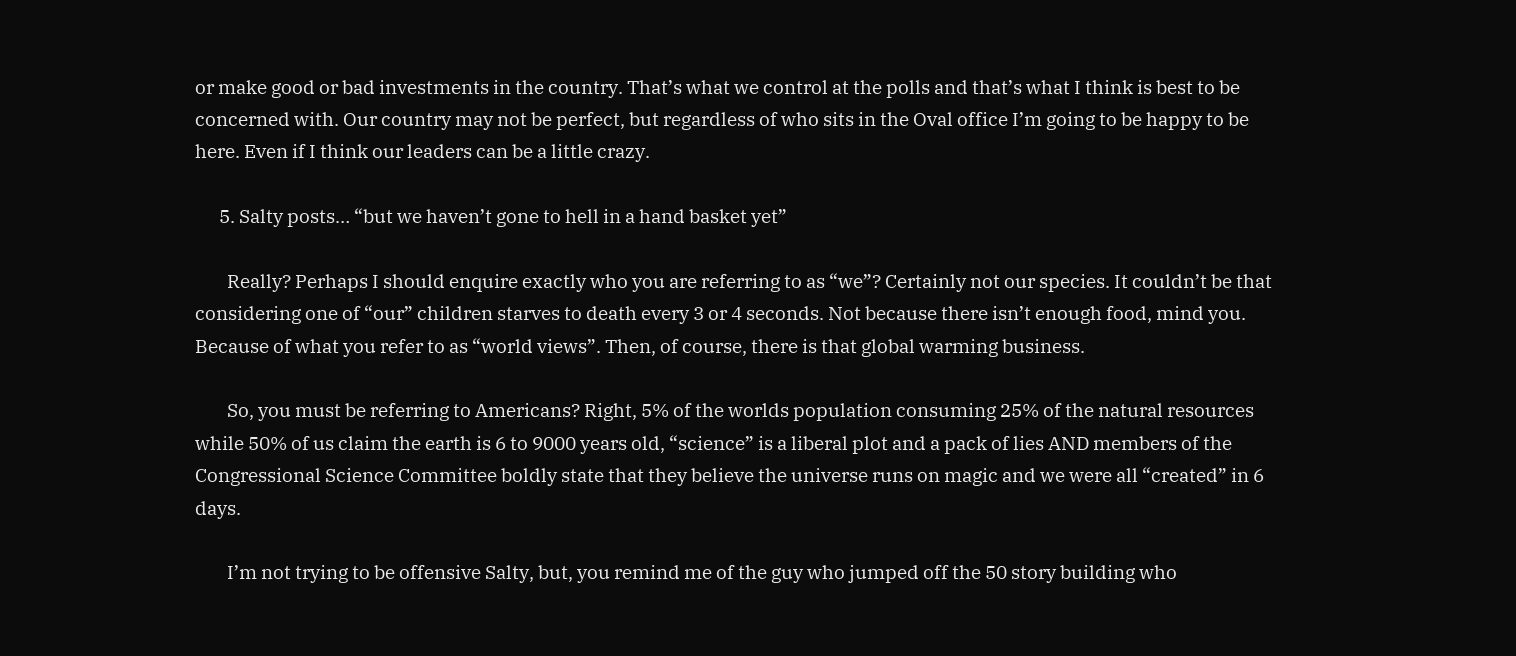or make good or bad investments in the country. That’s what we control at the polls and that’s what I think is best to be concerned with. Our country may not be perfect, but regardless of who sits in the Oval office I’m going to be happy to be here. Even if I think our leaders can be a little crazy.

      5. Salty posts… “but we haven’t gone to hell in a hand basket yet”

        Really? Perhaps I should enquire exactly who you are referring to as “we”? Certainly not our species. It couldn’t be that considering one of “our” children starves to death every 3 or 4 seconds. Not because there isn’t enough food, mind you. Because of what you refer to as “world views”. Then, of course, there is that global warming business.

        So, you must be referring to Americans? Right, 5% of the worlds population consuming 25% of the natural resources while 50% of us claim the earth is 6 to 9000 years old, “science” is a liberal plot and a pack of lies AND members of the Congressional Science Committee boldly state that they believe the universe runs on magic and we were all “created” in 6 days.

        I’m not trying to be offensive Salty, but, you remind me of the guy who jumped off the 50 story building who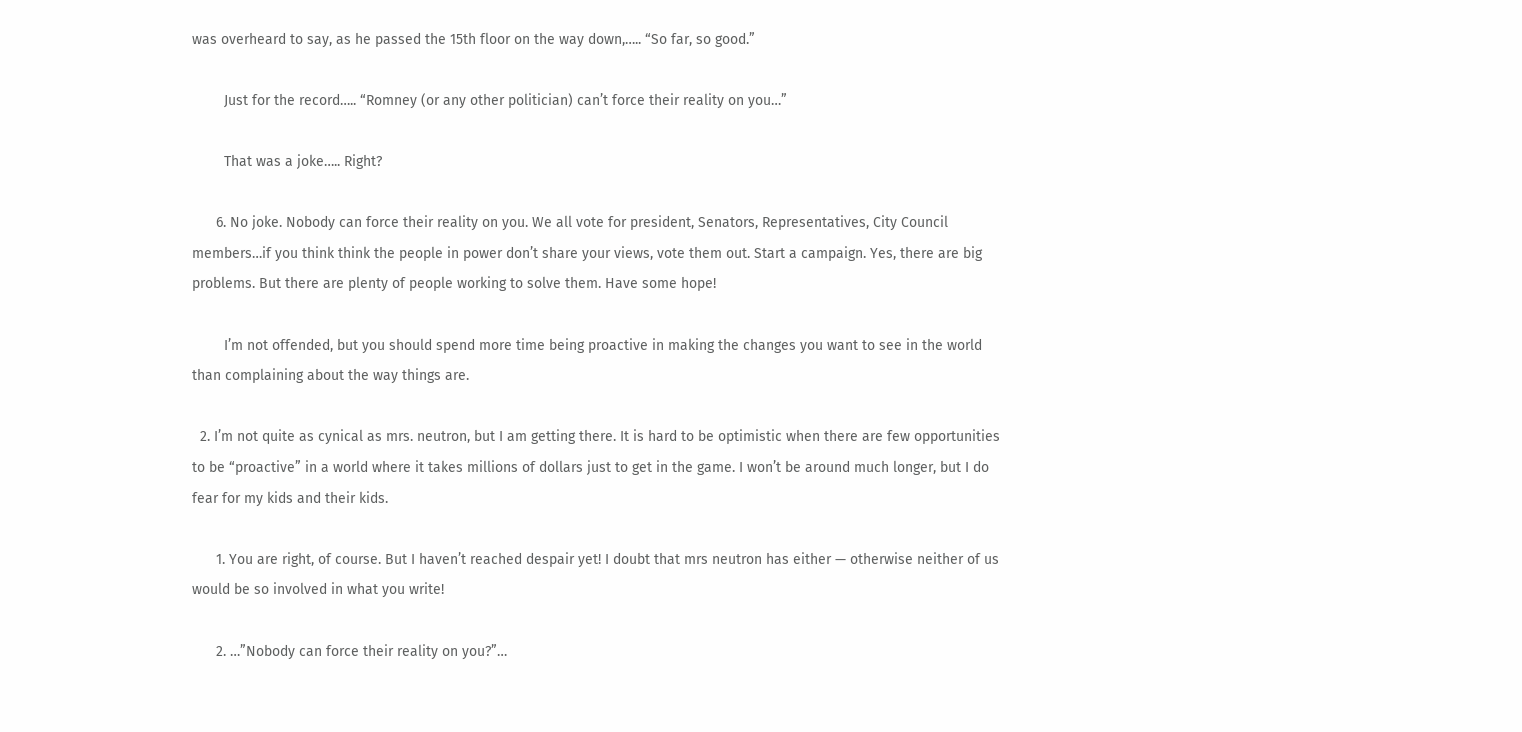was overheard to say, as he passed the 15th floor on the way down,….. “So far, so good.”

        Just for the record….. “Romney (or any other politician) can’t force their reality on you…”

        That was a joke….. Right?

      6. No joke. Nobody can force their reality on you. We all vote for president, Senators, Representatives, City Council members…if you think think the people in power don’t share your views, vote them out. Start a campaign. Yes, there are big problems. But there are plenty of people working to solve them. Have some hope!

        I’m not offended, but you should spend more time being proactive in making the changes you want to see in the world than complaining about the way things are.

  2. I’m not quite as cynical as mrs. neutron, but I am getting there. It is hard to be optimistic when there are few opportunities to be “proactive” in a world where it takes millions of dollars just to get in the game. I won’t be around much longer, but I do fear for my kids and their kids.

      1. You are right, of course. But I haven’t reached despair yet! I doubt that mrs neutron has either — otherwise neither of us would be so involved in what you write!

      2. …”Nobody can force their reality on you?”…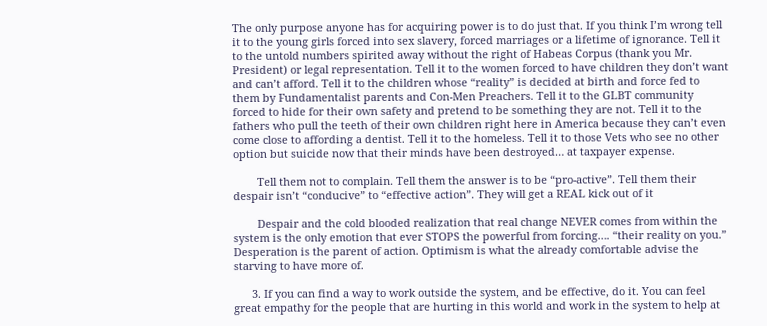The only purpose anyone has for acquiring power is to do just that. If you think I’m wrong tell it to the young girls forced into sex slavery, forced marriages or a lifetime of ignorance. Tell it to the untold numbers spirited away without the right of Habeas Corpus (thank you Mr. President) or legal representation. Tell it to the women forced to have children they don’t want and can’t afford. Tell it to the children whose “reality” is decided at birth and force fed to them by Fundamentalist parents and Con-Men Preachers. Tell it to the GLBT community forced to hide for their own safety and pretend to be something they are not. Tell it to the fathers who pull the teeth of their own children right here in America because they can’t even come close to affording a dentist. Tell it to the homeless. Tell it to those Vets who see no other option but suicide now that their minds have been destroyed… at taxpayer expense.

        Tell them not to complain. Tell them the answer is to be “pro-active”. Tell them their despair isn’t “conducive” to “effective action”. They will get a REAL kick out of it

        Despair and the cold blooded realization that real change NEVER comes from within the system is the only emotion that ever STOPS the powerful from forcing…. “their reality on you.” Desperation is the parent of action. Optimism is what the already comfortable advise the starving to have more of.

      3. If you can find a way to work outside the system, and be effective, do it. You can feel great empathy for the people that are hurting in this world and work in the system to help at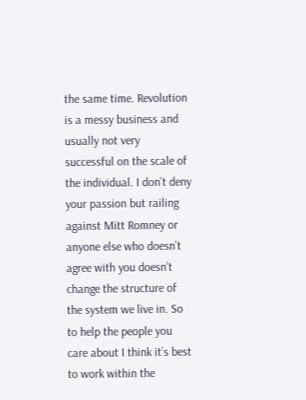the same time. Revolution is a messy business and usually not very successful on the scale of the individual. I don’t deny your passion but railing against Mitt Romney or anyone else who doesn’t agree with you doesn’t change the structure of the system we live in. So to help the people you care about I think it’s best to work within the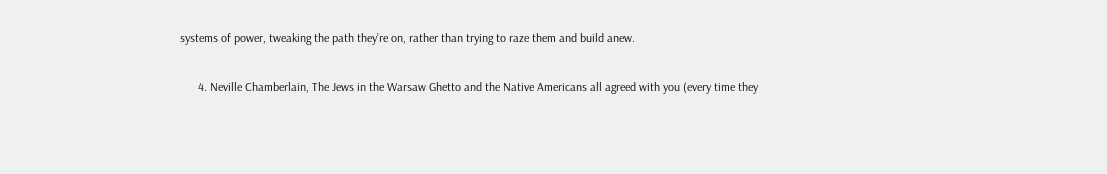systems of power, tweaking the path they’re on, rather than trying to raze them and build anew.

      4. Neville Chamberlain, The Jews in the Warsaw Ghetto and the Native Americans all agreed with you (every time they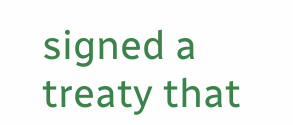signed a treaty that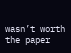wasn’t worth the paper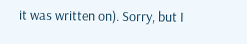it was written on). Sorry, but I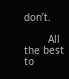don’t.

        All the best to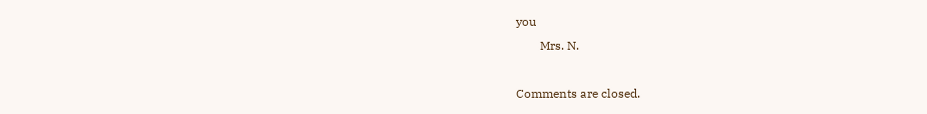you
        Mrs. N.

Comments are closed.